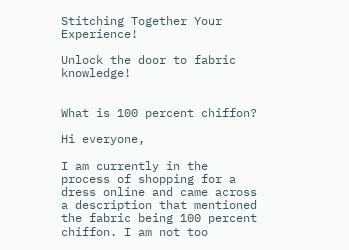Stitching Together Your Experience!

Unlock the door to fabric knowledge!


What is 100 percent chiffon?

Hi everyone,

I am currently in the process of shopping for a dress online and came across a description that mentioned the fabric being 100 percent chiffon. I am not too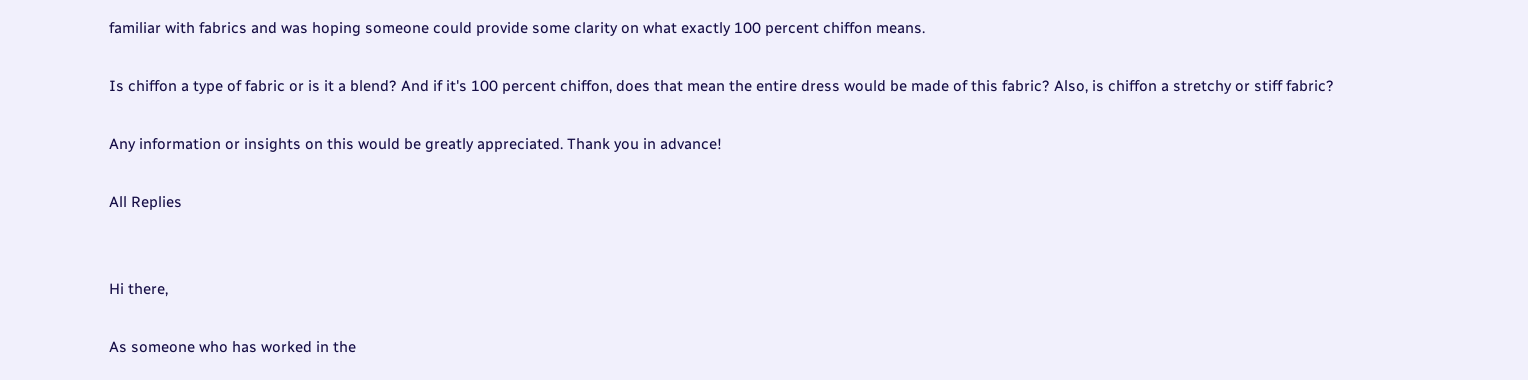familiar with fabrics and was hoping someone could provide some clarity on what exactly 100 percent chiffon means.

Is chiffon a type of fabric or is it a blend? And if it's 100 percent chiffon, does that mean the entire dress would be made of this fabric? Also, is chiffon a stretchy or stiff fabric?

Any information or insights on this would be greatly appreciated. Thank you in advance!

All Replies


Hi there,

As someone who has worked in the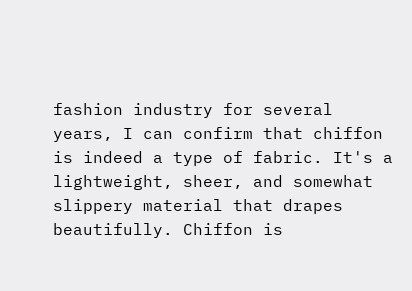fashion industry for several years, I can confirm that chiffon is indeed a type of fabric. It's a lightweight, sheer, and somewhat slippery material that drapes beautifully. Chiffon is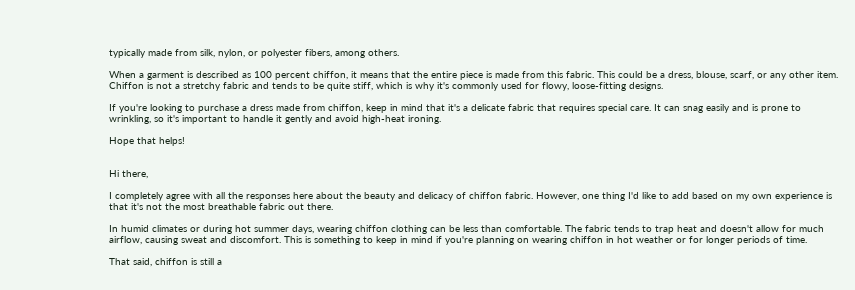typically made from silk, nylon, or polyester fibers, among others.

When a garment is described as 100 percent chiffon, it means that the entire piece is made from this fabric. This could be a dress, blouse, scarf, or any other item. Chiffon is not a stretchy fabric and tends to be quite stiff, which is why it's commonly used for flowy, loose-fitting designs.

If you're looking to purchase a dress made from chiffon, keep in mind that it's a delicate fabric that requires special care. It can snag easily and is prone to wrinkling, so it's important to handle it gently and avoid high-heat ironing.

Hope that helps!


Hi there,

I completely agree with all the responses here about the beauty and delicacy of chiffon fabric. However, one thing I'd like to add based on my own experience is that it's not the most breathable fabric out there.

In humid climates or during hot summer days, wearing chiffon clothing can be less than comfortable. The fabric tends to trap heat and doesn't allow for much airflow, causing sweat and discomfort. This is something to keep in mind if you're planning on wearing chiffon in hot weather or for longer periods of time.

That said, chiffon is still a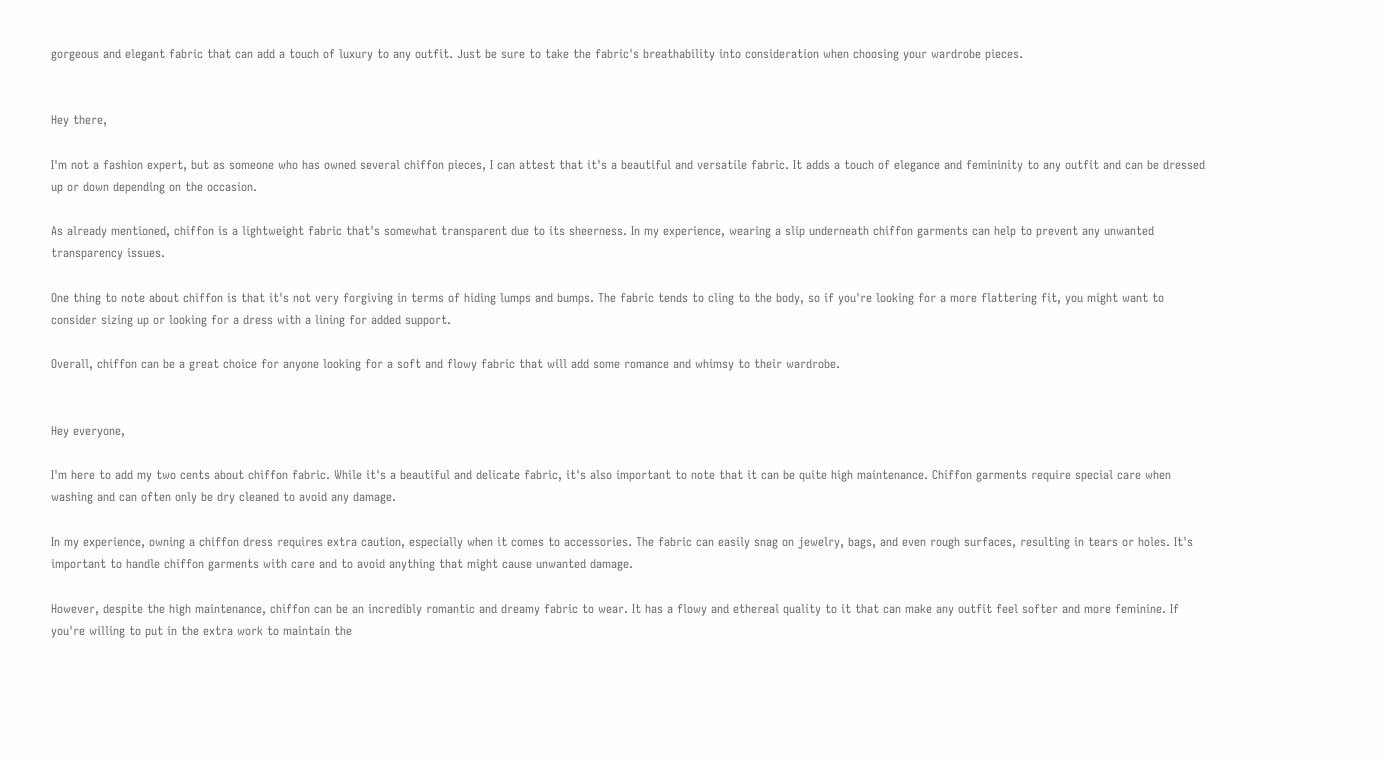gorgeous and elegant fabric that can add a touch of luxury to any outfit. Just be sure to take the fabric's breathability into consideration when choosing your wardrobe pieces.


Hey there,

I'm not a fashion expert, but as someone who has owned several chiffon pieces, I can attest that it's a beautiful and versatile fabric. It adds a touch of elegance and femininity to any outfit and can be dressed up or down depending on the occasion.

As already mentioned, chiffon is a lightweight fabric that's somewhat transparent due to its sheerness. In my experience, wearing a slip underneath chiffon garments can help to prevent any unwanted transparency issues.

One thing to note about chiffon is that it's not very forgiving in terms of hiding lumps and bumps. The fabric tends to cling to the body, so if you're looking for a more flattering fit, you might want to consider sizing up or looking for a dress with a lining for added support.

Overall, chiffon can be a great choice for anyone looking for a soft and flowy fabric that will add some romance and whimsy to their wardrobe.


Hey everyone,

I'm here to add my two cents about chiffon fabric. While it's a beautiful and delicate fabric, it's also important to note that it can be quite high maintenance. Chiffon garments require special care when washing and can often only be dry cleaned to avoid any damage.

In my experience, owning a chiffon dress requires extra caution, especially when it comes to accessories. The fabric can easily snag on jewelry, bags, and even rough surfaces, resulting in tears or holes. It's important to handle chiffon garments with care and to avoid anything that might cause unwanted damage.

However, despite the high maintenance, chiffon can be an incredibly romantic and dreamy fabric to wear. It has a flowy and ethereal quality to it that can make any outfit feel softer and more feminine. If you're willing to put in the extra work to maintain the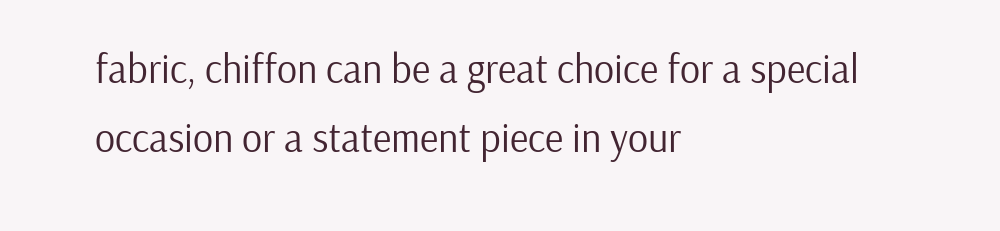fabric, chiffon can be a great choice for a special occasion or a statement piece in your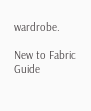wardrobe.

New to Fabric Guide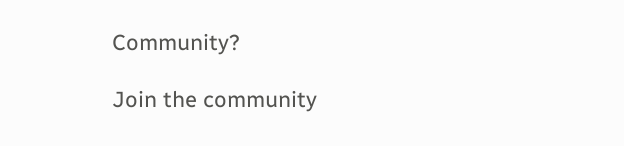Community?

Join the community